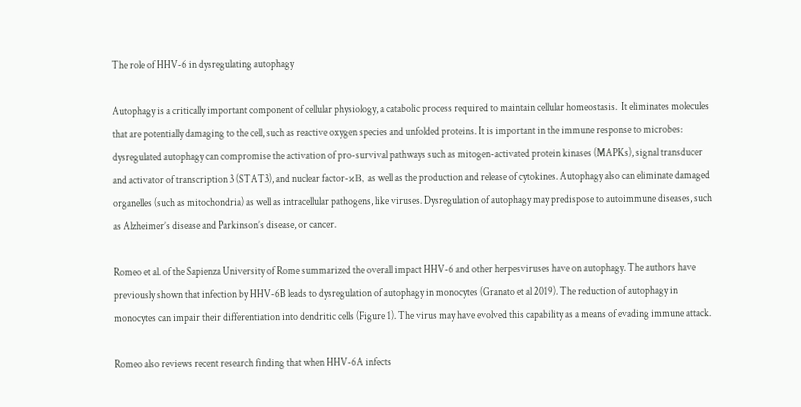The role of HHV-6 in dysregulating autophagy

Autophagy is a critically important component of cellular physiology, a catabolic process required to maintain cellular homeostasis.  It eliminates molecules that are potentially damaging to the cell, such as reactive oxygen species and unfolded proteins. It is important in the immune response to microbes: dysregulated autophagy can compromise the activation of pro-survival pathways such as mitogen-activated protein kinases (MAPKs), signal transducer and activator of transcription 3 (STAT3), and nuclear factor-κB, as well as the production and release of cytokines. Autophagy also can eliminate damaged organelles (such as mitochondria) as well as intracellular pathogens, like viruses. Dysregulation of autophagy may predispose to autoimmune diseases, such as Alzheimer’s disease and Parkinson’s disease, or cancer.

Romeo et al. of the Sapienza University of Rome summarized the overall impact HHV-6 and other herpesviruses have on autophagy. The authors have previously shown that infection by HHV-6B leads to dysregulation of autophagy in monocytes (Granato et al 2019). The reduction of autophagy in monocytes can impair their differentiation into dendritic cells (Figure 1). The virus may have evolved this capability as a means of evading immune attack.

Romeo also reviews recent research finding that when HHV-6A infects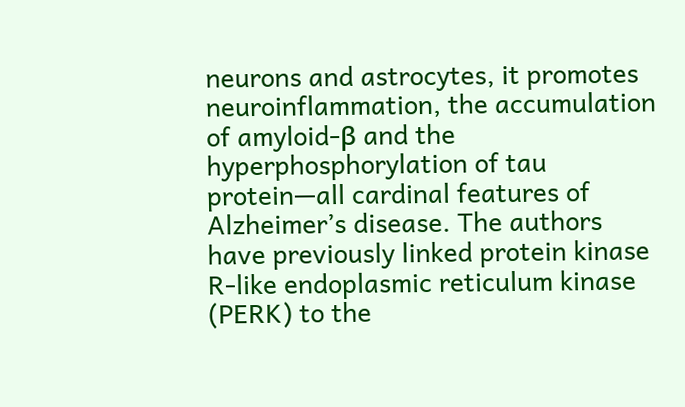neurons and astrocytes, it promotes neuroinflammation, the accumulation of amyloid-β and the hyperphosphorylation of tau protein—all cardinal features of Alzheimer’s disease. The authors have previously linked protein kinase R-like endoplasmic reticulum kinase (PERK) to the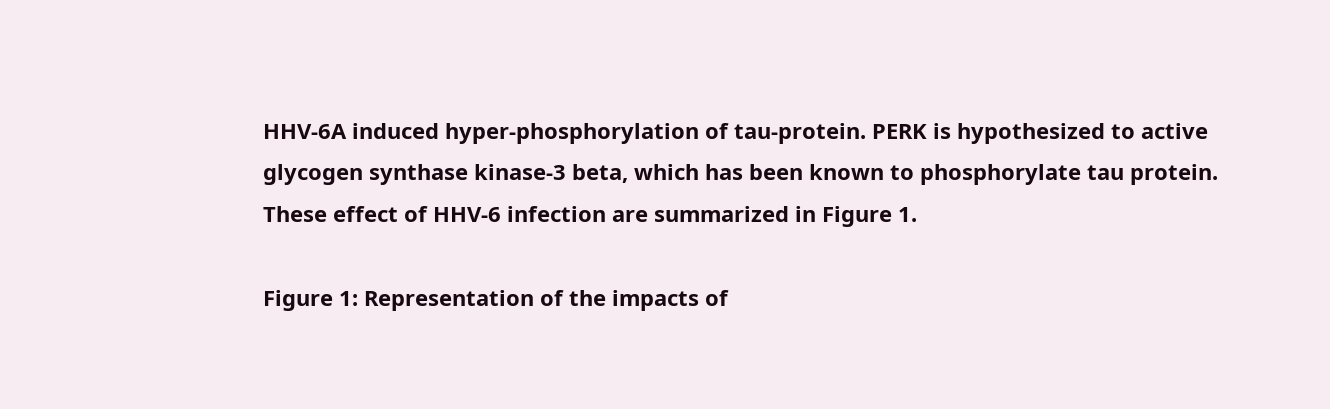HHV-6A induced hyper-phosphorylation of tau-protein. PERK is hypothesized to active glycogen synthase kinase-3 beta, which has been known to phosphorylate tau protein.  These effect of HHV-6 infection are summarized in Figure 1.

Figure 1: Representation of the impacts of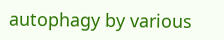autophagy by various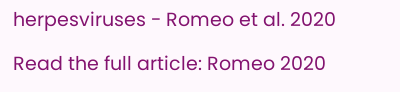herpesviruses - Romeo et al. 2020

Read the full article: Romeo 2020